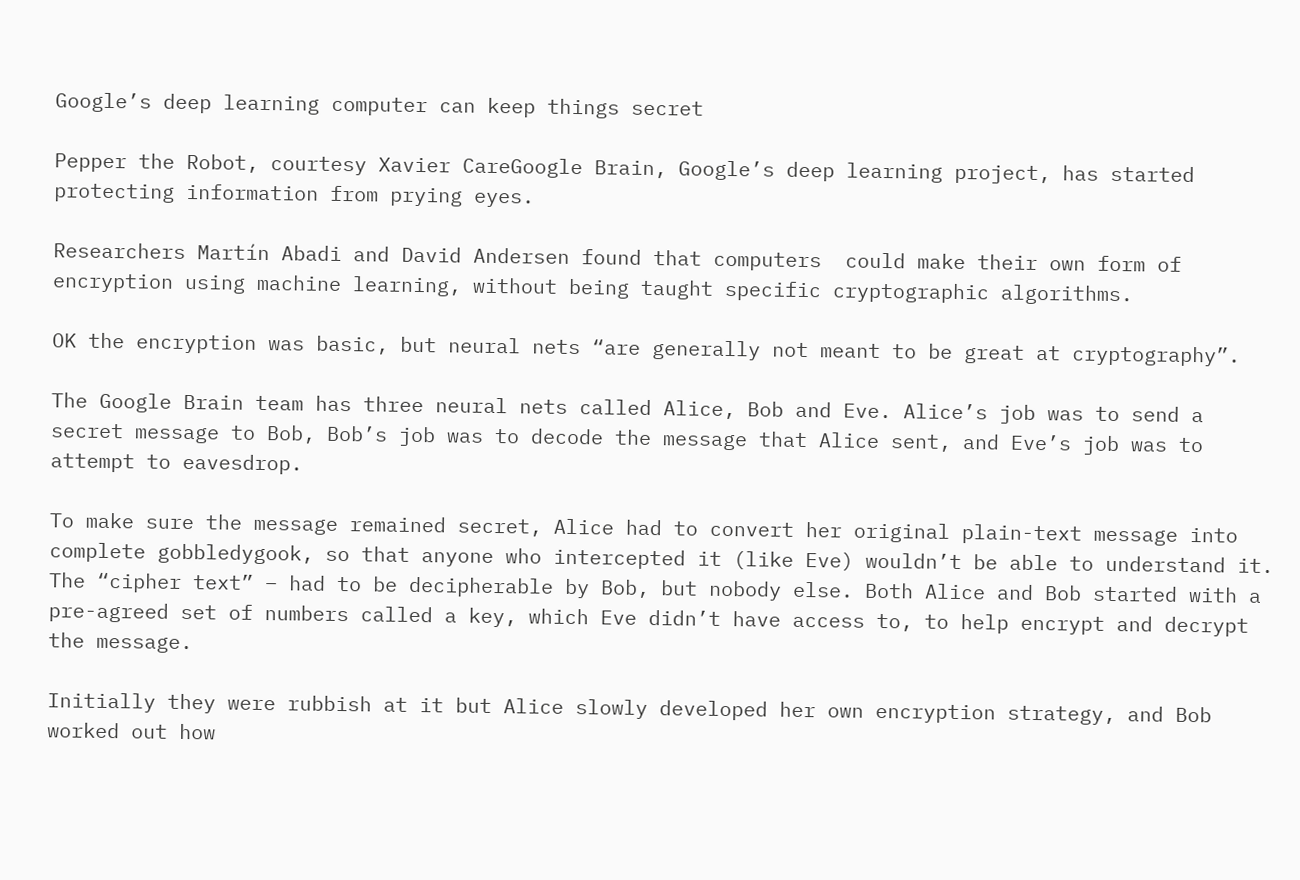Google’s deep learning computer can keep things secret

Pepper the Robot, courtesy Xavier CareGoogle Brain, Google’s deep learning project, has started protecting information from prying eyes.

Researchers Martín Abadi and David Andersen found that computers  could make their own form of encryption using machine learning, without being taught specific cryptographic algorithms.

OK the encryption was basic, but neural nets “are generally not meant to be great at cryptography”.

The Google Brain team has three neural nets called Alice, Bob and Eve. Alice’s job was to send a secret message to Bob, Bob’s job was to decode the message that Alice sent, and Eve’s job was to attempt to eavesdrop.

To make sure the message remained secret, Alice had to convert her original plain-text message into complete gobbledygook, so that anyone who intercepted it (like Eve) wouldn’t be able to understand it. The “cipher text” – had to be decipherable by Bob, but nobody else. Both Alice and Bob started with a pre-agreed set of numbers called a key, which Eve didn’t have access to, to help encrypt and decrypt the message.

Initially they were rubbish at it but Alice slowly developed her own encryption strategy, and Bob worked out how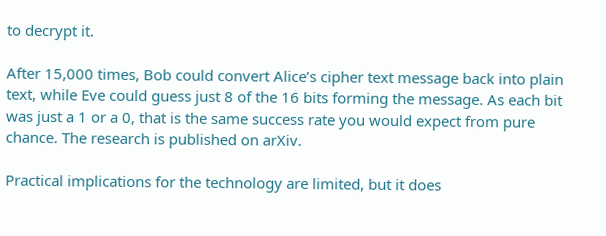to decrypt it.

After 15,000 times, Bob could convert Alice’s cipher text message back into plain text, while Eve could guess just 8 of the 16 bits forming the message. As each bit was just a 1 or a 0, that is the same success rate you would expect from pure chance. The research is published on arXiv.

Practical implications for the technology are limited, but it does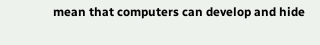mean that computers can develop and hide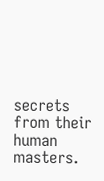secrets from their human masters.